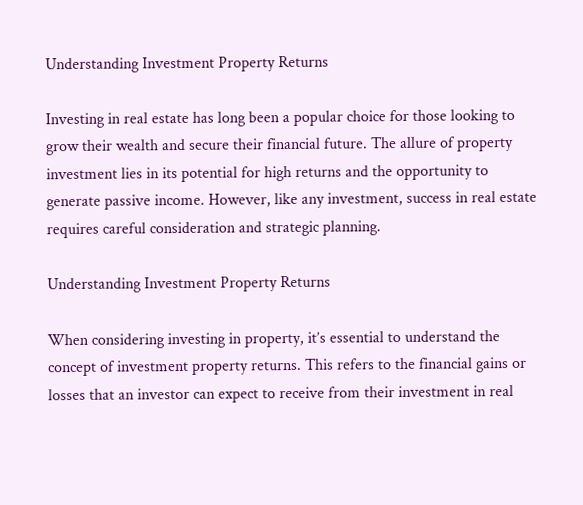Understanding Investment Property Returns

Investing in real estate has long been a popular choice for those looking to grow their wealth and secure their financial future. The allure of property investment lies in its potential for high returns and the opportunity to generate passive income. However, like any investment, success in real estate requires careful consideration and strategic planning.

Understanding Investment Property Returns

When considering investing in property, it’s essential to understand the concept of investment property returns. This refers to the financial gains or losses that an investor can expect to receive from their investment in real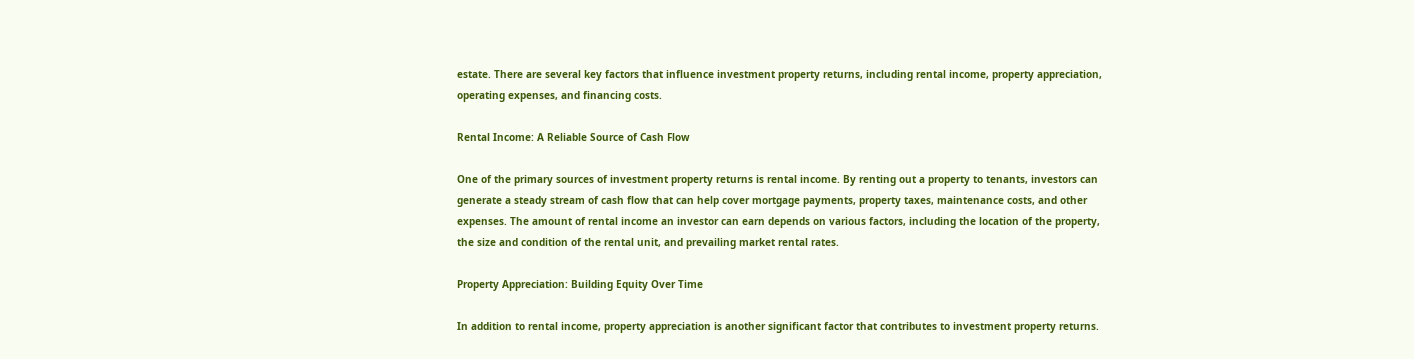estate. There are several key factors that influence investment property returns, including rental income, property appreciation, operating expenses, and financing costs.

Rental Income: A Reliable Source of Cash Flow

One of the primary sources of investment property returns is rental income. By renting out a property to tenants, investors can generate a steady stream of cash flow that can help cover mortgage payments, property taxes, maintenance costs, and other expenses. The amount of rental income an investor can earn depends on various factors, including the location of the property, the size and condition of the rental unit, and prevailing market rental rates.

Property Appreciation: Building Equity Over Time

In addition to rental income, property appreciation is another significant factor that contributes to investment property returns.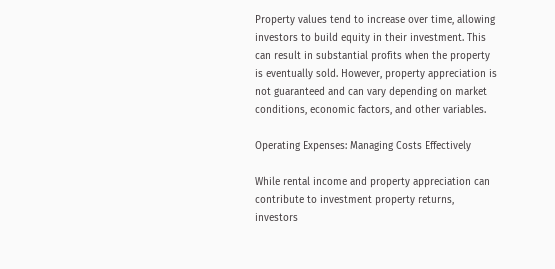Property values tend to increase over time, allowing investors to build equity in their investment. This can result in substantial profits when the property is eventually sold. However, property appreciation is not guaranteed and can vary depending on market conditions, economic factors, and other variables.

Operating Expenses: Managing Costs Effectively

While rental income and property appreciation can contribute to investment property returns, investors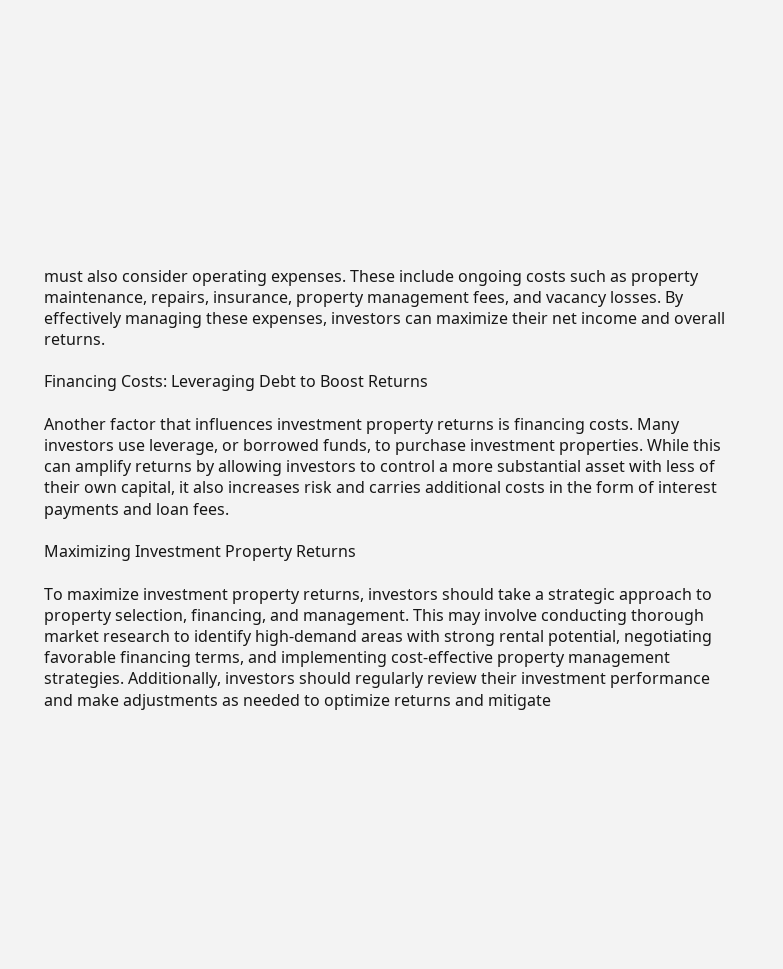must also consider operating expenses. These include ongoing costs such as property maintenance, repairs, insurance, property management fees, and vacancy losses. By effectively managing these expenses, investors can maximize their net income and overall returns.

Financing Costs: Leveraging Debt to Boost Returns

Another factor that influences investment property returns is financing costs. Many investors use leverage, or borrowed funds, to purchase investment properties. While this can amplify returns by allowing investors to control a more substantial asset with less of their own capital, it also increases risk and carries additional costs in the form of interest payments and loan fees.

Maximizing Investment Property Returns

To maximize investment property returns, investors should take a strategic approach to property selection, financing, and management. This may involve conducting thorough market research to identify high-demand areas with strong rental potential, negotiating favorable financing terms, and implementing cost-effective property management strategies. Additionally, investors should regularly review their investment performance and make adjustments as needed to optimize returns and mitigate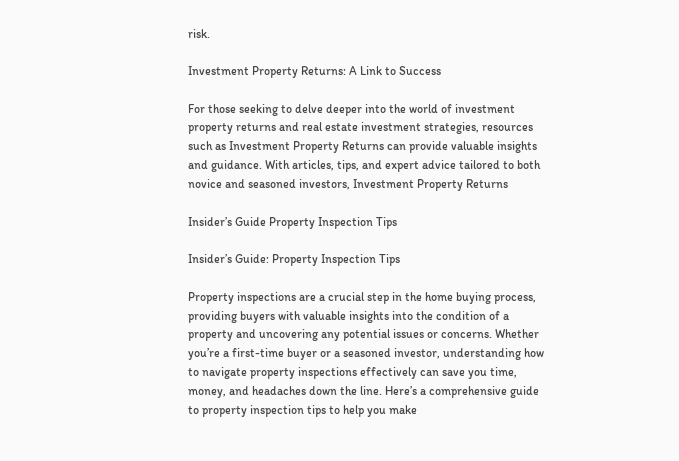risk.

Investment Property Returns: A Link to Success

For those seeking to delve deeper into the world of investment property returns and real estate investment strategies, resources such as Investment Property Returns can provide valuable insights and guidance. With articles, tips, and expert advice tailored to both novice and seasoned investors, Investment Property Returns

Insider’s Guide Property Inspection Tips

Insider’s Guide: Property Inspection Tips

Property inspections are a crucial step in the home buying process, providing buyers with valuable insights into the condition of a property and uncovering any potential issues or concerns. Whether you’re a first-time buyer or a seasoned investor, understanding how to navigate property inspections effectively can save you time, money, and headaches down the line. Here’s a comprehensive guide to property inspection tips to help you make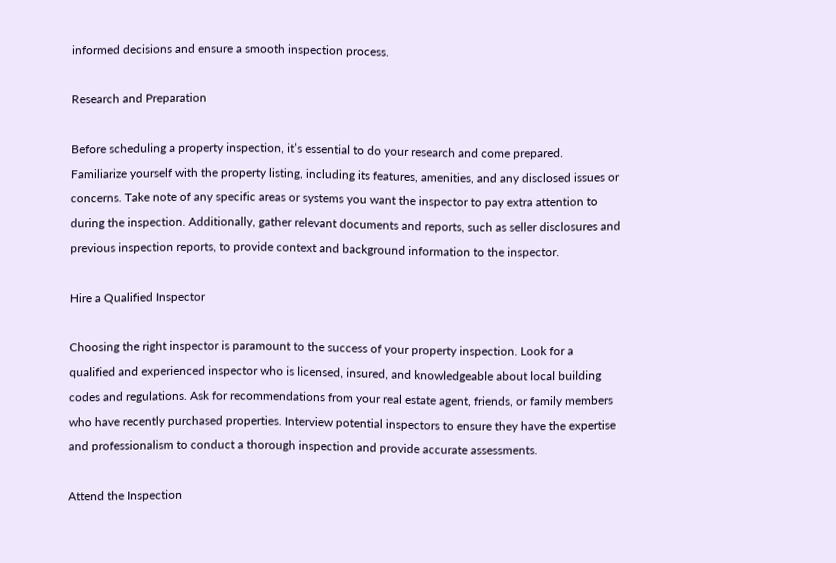informed decisions and ensure a smooth inspection process.

Research and Preparation

Before scheduling a property inspection, it’s essential to do your research and come prepared. Familiarize yourself with the property listing, including its features, amenities, and any disclosed issues or concerns. Take note of any specific areas or systems you want the inspector to pay extra attention to during the inspection. Additionally, gather relevant documents and reports, such as seller disclosures and previous inspection reports, to provide context and background information to the inspector.

Hire a Qualified Inspector

Choosing the right inspector is paramount to the success of your property inspection. Look for a qualified and experienced inspector who is licensed, insured, and knowledgeable about local building codes and regulations. Ask for recommendations from your real estate agent, friends, or family members who have recently purchased properties. Interview potential inspectors to ensure they have the expertise and professionalism to conduct a thorough inspection and provide accurate assessments.

Attend the Inspection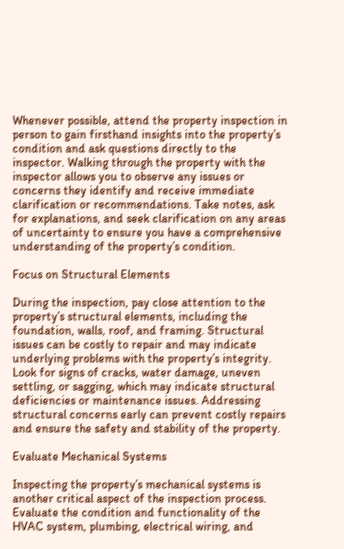Whenever possible, attend the property inspection in person to gain firsthand insights into the property’s condition and ask questions directly to the inspector. Walking through the property with the inspector allows you to observe any issues or concerns they identify and receive immediate clarification or recommendations. Take notes, ask for explanations, and seek clarification on any areas of uncertainty to ensure you have a comprehensive understanding of the property’s condition.

Focus on Structural Elements

During the inspection, pay close attention to the property’s structural elements, including the foundation, walls, roof, and framing. Structural issues can be costly to repair and may indicate underlying problems with the property’s integrity. Look for signs of cracks, water damage, uneven settling, or sagging, which may indicate structural deficiencies or maintenance issues. Addressing structural concerns early can prevent costly repairs and ensure the safety and stability of the property.

Evaluate Mechanical Systems

Inspecting the property’s mechanical systems is another critical aspect of the inspection process. Evaluate the condition and functionality of the HVAC system, plumbing, electrical wiring, and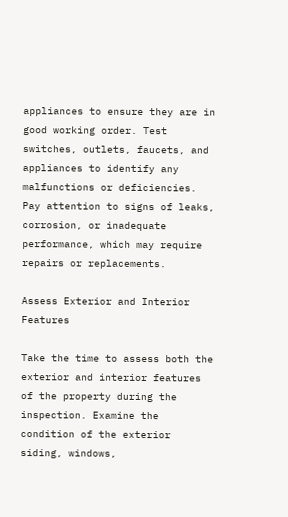appliances to ensure they are in good working order. Test switches, outlets, faucets, and appliances to identify any malfunctions or deficiencies. Pay attention to signs of leaks, corrosion, or inadequate performance, which may require repairs or replacements.

Assess Exterior and Interior Features

Take the time to assess both the exterior and interior features of the property during the inspection. Examine the condition of the exterior siding, windows,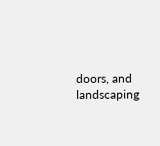doors, and landscaping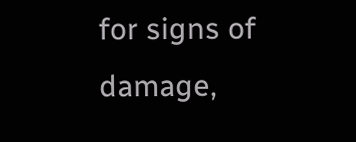for signs of damage,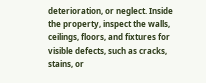deterioration, or neglect. Inside the property, inspect the walls, ceilings, floors, and fixtures for visible defects, such as cracks, stains, or